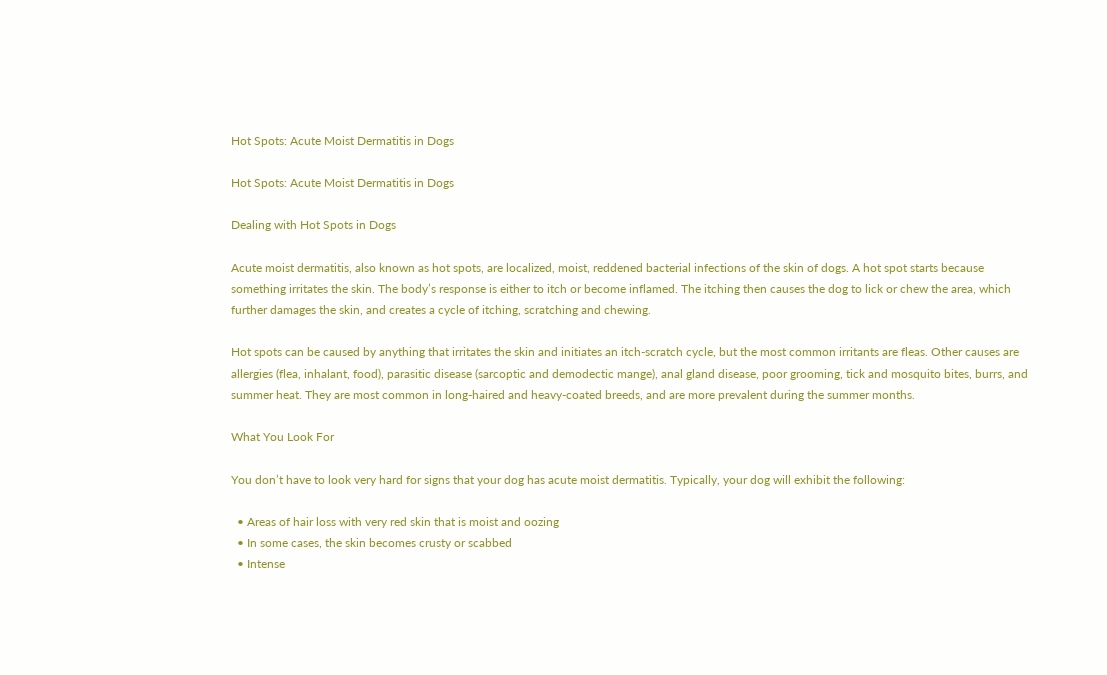Hot Spots: Acute Moist Dermatitis in Dogs

Hot Spots: Acute Moist Dermatitis in Dogs

Dealing with Hot Spots in Dogs

Acute moist dermatitis, also known as hot spots, are localized, moist, reddened bacterial infections of the skin of dogs. A hot spot starts because something irritates the skin. The body’s response is either to itch or become inflamed. The itching then causes the dog to lick or chew the area, which further damages the skin, and creates a cycle of itching, scratching and chewing.

Hot spots can be caused by anything that irritates the skin and initiates an itch-scratch cycle, but the most common irritants are fleas. Other causes are allergies (flea, inhalant, food), parasitic disease (sarcoptic and demodectic mange), anal gland disease, poor grooming, tick and mosquito bites, burrs, and summer heat. They are most common in long-haired and heavy-coated breeds, and are more prevalent during the summer months.

What You Look For

You don’t have to look very hard for signs that your dog has acute moist dermatitis. Typically, your dog will exhibit the following:

  • Areas of hair loss with very red skin that is moist and oozing
  • In some cases, the skin becomes crusty or scabbed
  • Intense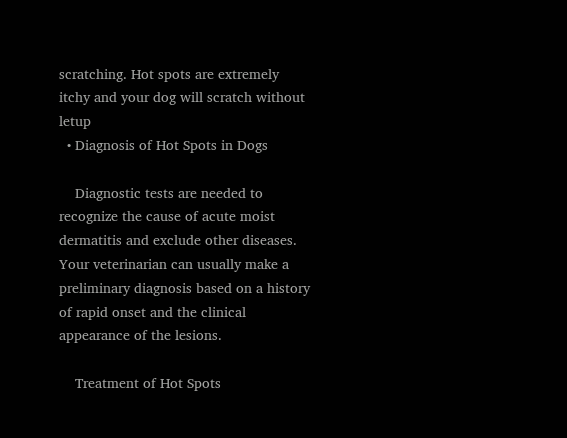scratching. Hot spots are extremely itchy and your dog will scratch without letup
  • Diagnosis of Hot Spots in Dogs

    Diagnostic tests are needed to recognize the cause of acute moist dermatitis and exclude other diseases. Your veterinarian can usually make a preliminary diagnosis based on a history of rapid onset and the clinical appearance of the lesions.

    Treatment of Hot Spots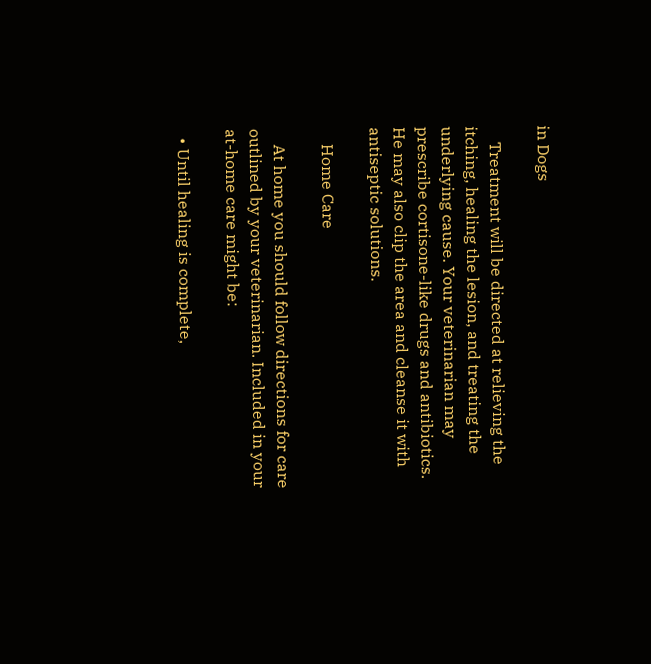in Dogs

    Treatment will be directed at relieving the itching, healing the lesion, and treating the underlying cause. Your veterinarian may prescribe cortisone-like drugs and antibiotics. He may also clip the area and cleanse it with antiseptic solutions.

    Home Care

    At home you should follow directions for care outlined by your veterinarian. Included in your at-home care might be:

  • Until healing is complete,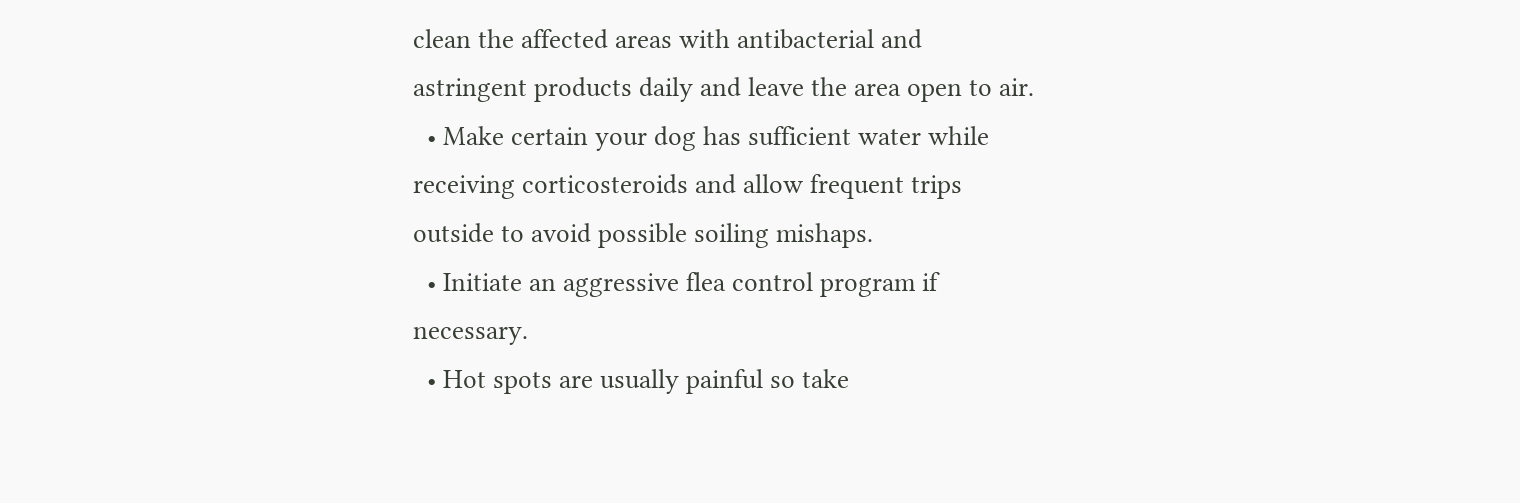clean the affected areas with antibacterial and astringent products daily and leave the area open to air.
  • Make certain your dog has sufficient water while receiving corticosteroids and allow frequent trips outside to avoid possible soiling mishaps.
  • Initiate an aggressive flea control program if necessary.
  • Hot spots are usually painful so take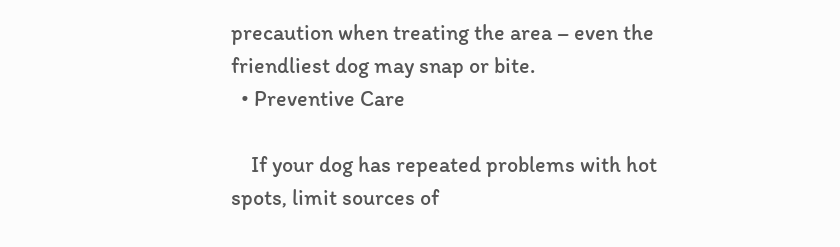precaution when treating the area – even the friendliest dog may snap or bite.
  • Preventive Care

    If your dog has repeated problems with hot spots, limit sources of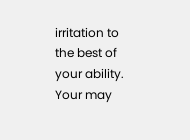irritation to the best of your ability. Your may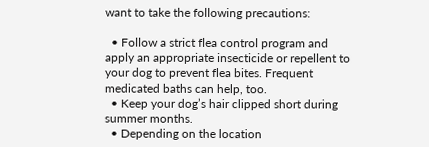want to take the following precautions:

  • Follow a strict flea control program and apply an appropriate insecticide or repellent to your dog to prevent flea bites. Frequent medicated baths can help, too.
  • Keep your dog’s hair clipped short during summer months.
  • Depending on the location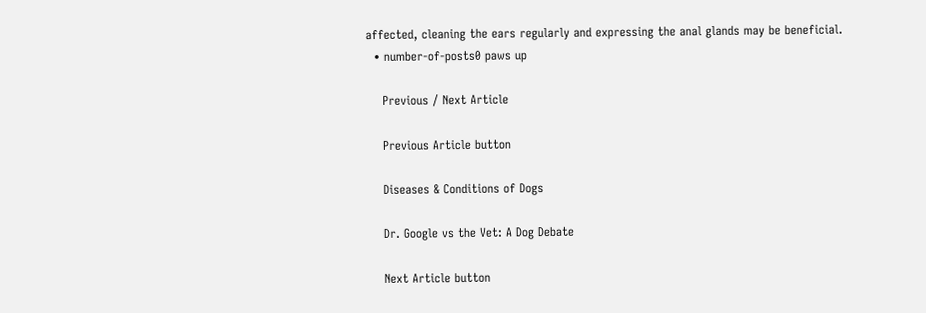affected, cleaning the ears regularly and expressing the anal glands may be beneficial.
  • number-of-posts0 paws up

    Previous / Next Article

    Previous Article button

    Diseases & Conditions of Dogs

    Dr. Google vs the Vet: A Dog Debate

    Next Article button